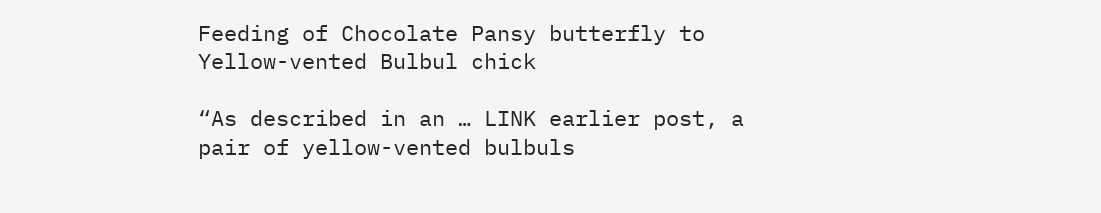Feeding of Chocolate Pansy butterfly to Yellow-vented Bulbul chick

“As described in an … LINK earlier post, a pair of yellow-vented bulbuls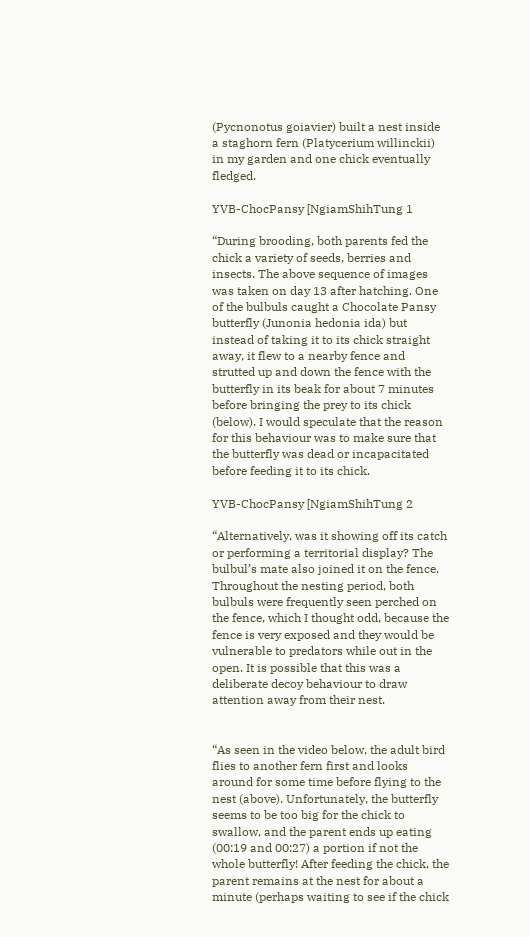(Pycnonotus goiavier) built a nest inside a staghorn fern (Platycerium willinckii) in my garden and one chick eventually fledged.

YVB-ChocPansy [NgiamShihTung 1

“During brooding, both parents fed the chick a variety of seeds, berries and insects. The above sequence of images was taken on day 13 after hatching. One of the bulbuls caught a Chocolate Pansy butterfly (Junonia hedonia ida) but instead of taking it to its chick straight away, it flew to a nearby fence and strutted up and down the fence with the butterfly in its beak for about 7 minutes before bringing the prey to its chick (below). I would speculate that the reason for this behaviour was to make sure that the butterfly was dead or incapacitated before feeding it to its chick.

YVB-ChocPansy [NgiamShihTung 2

“Alternatively, was it showing off its catch or performing a territorial display? The bulbul’s mate also joined it on the fence. Throughout the nesting period, both bulbuls were frequently seen perched on the fence, which I thought odd, because the fence is very exposed and they would be vulnerable to predators while out in the open. It is possible that this was a deliberate decoy behaviour to draw attention away from their nest.


“As seen in the video below, the adult bird flies to another fern first and looks around for some time before flying to the nest (above). Unfortunately, the butterfly seems to be too big for the chick to swallow, and the parent ends up eating (00:19 and 00:27) a portion if not the whole butterfly! After feeding the chick, the parent remains at the nest for about a minute (perhaps waiting to see if the chick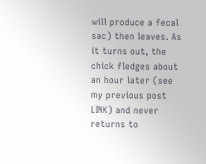will produce a fecal sac) then leaves. As it turns out, the chick fledges about an hour later (see my previous post LINK) and never returns to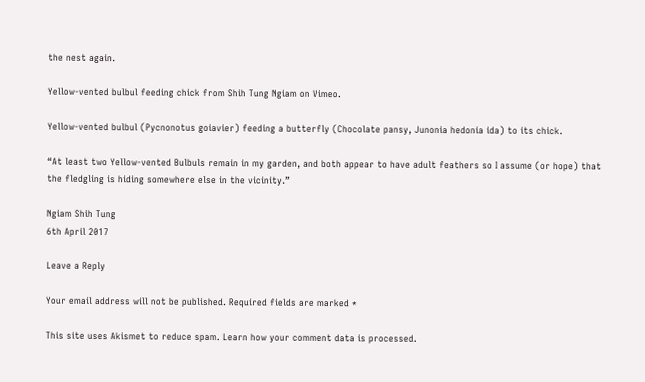the nest again.

Yellow-vented bulbul feeding chick from Shih Tung Ngiam on Vimeo.

Yellow-vented bulbul (Pycnonotus goiavier) feeding a butterfly (Chocolate pansy, Junonia hedonia ida) to its chick.

“At least two Yellow-vented Bulbuls remain in my garden, and both appear to have adult feathers so I assume (or hope) that the fledgling is hiding somewhere else in the vicinity.”

Ngiam Shih Tung
6th April 2017

Leave a Reply

Your email address will not be published. Required fields are marked *

This site uses Akismet to reduce spam. Learn how your comment data is processed.